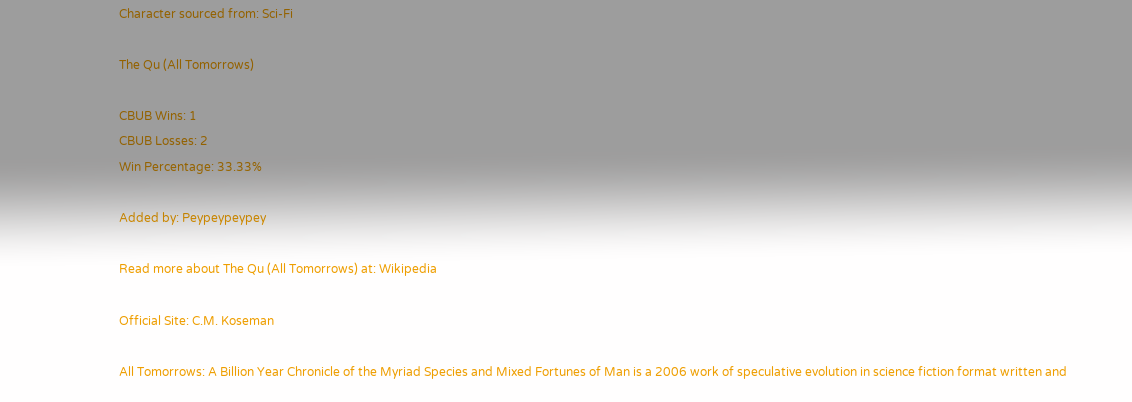Character sourced from: Sci-Fi

The Qu (All Tomorrows)

CBUB Wins: 1
CBUB Losses: 2
Win Percentage: 33.33%

Added by: Peypeypeypey

Read more about The Qu (All Tomorrows) at: Wikipedia

Official Site: C.M. Koseman

All Tomorrows: A Billion Year Chronicle of the Myriad Species and Mixed Fortunes of Man is a 2006 work of speculative evolution in science fiction format written and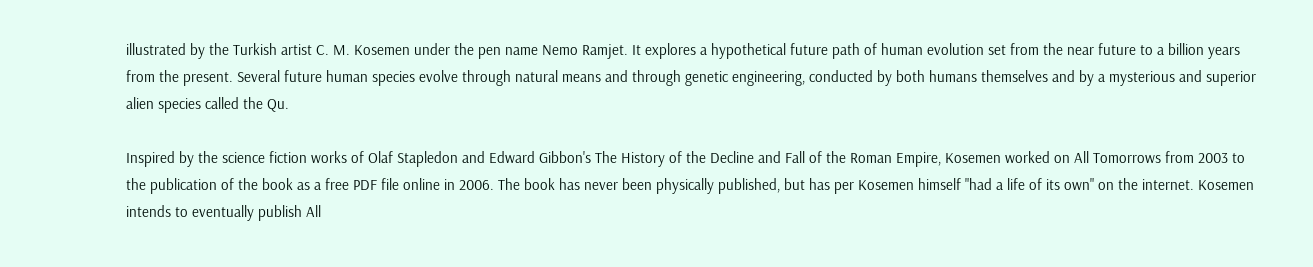illustrated by the Turkish artist C. M. Kosemen under the pen name Nemo Ramjet. It explores a hypothetical future path of human evolution set from the near future to a billion years from the present. Several future human species evolve through natural means and through genetic engineering, conducted by both humans themselves and by a mysterious and superior alien species called the Qu.

Inspired by the science fiction works of Olaf Stapledon and Edward Gibbon's The History of the Decline and Fall of the Roman Empire, Kosemen worked on All Tomorrows from 2003 to the publication of the book as a free PDF file online in 2006. The book has never been physically published, but has per Kosemen himself "had a life of its own" on the internet. Kosemen intends to eventually publish All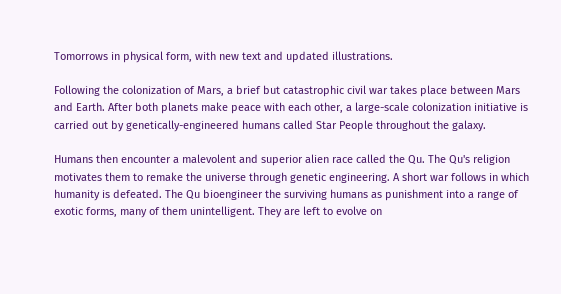Tomorrows in physical form, with new text and updated illustrations.

Following the colonization of Mars, a brief but catastrophic civil war takes place between Mars and Earth. After both planets make peace with each other, a large-scale colonization initiative is carried out by genetically-engineered humans called Star People throughout the galaxy.

Humans then encounter a malevolent and superior alien race called the Qu. The Qu's religion motivates them to remake the universe through genetic engineering. A short war follows in which humanity is defeated. The Qu bioengineer the surviving humans as punishment into a range of exotic forms, many of them unintelligent. They are left to evolve on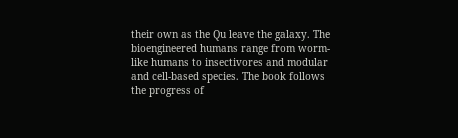their own as the Qu leave the galaxy. The bioengineered humans range from worm-like humans to insectivores and modular and cell-based species. The book follows the progress of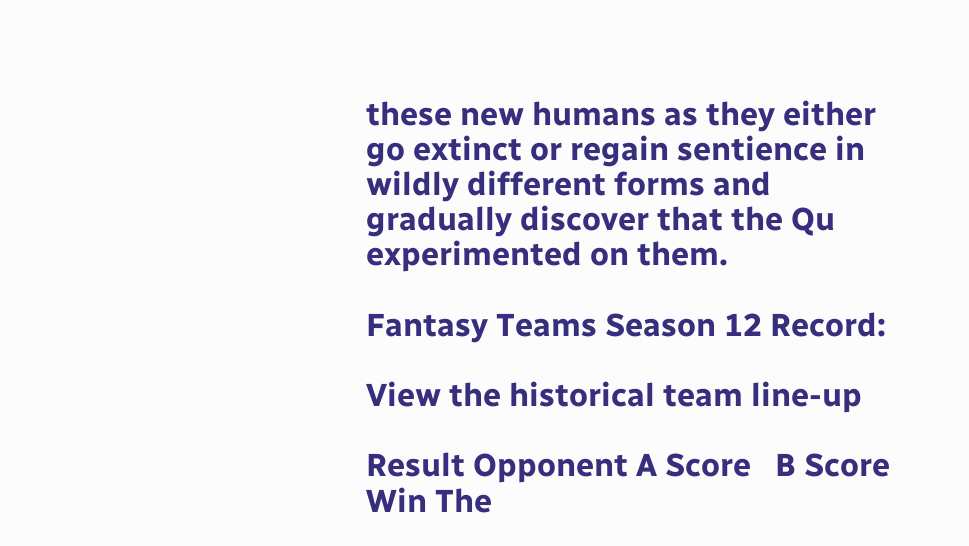these new humans as they either go extinct or regain sentience in wildly different forms and gradually discover that the Qu experimented on them.

Fantasy Teams Season 12 Record:

View the historical team line-up

Result Opponent A Score   B Score
Win The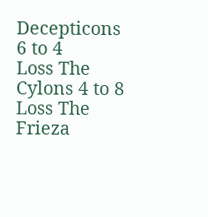Decepticons 6 to 4
Loss The Cylons 4 to 8
Loss The Frieza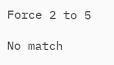Force 2 to 5

No match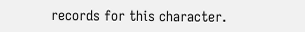records for this character.